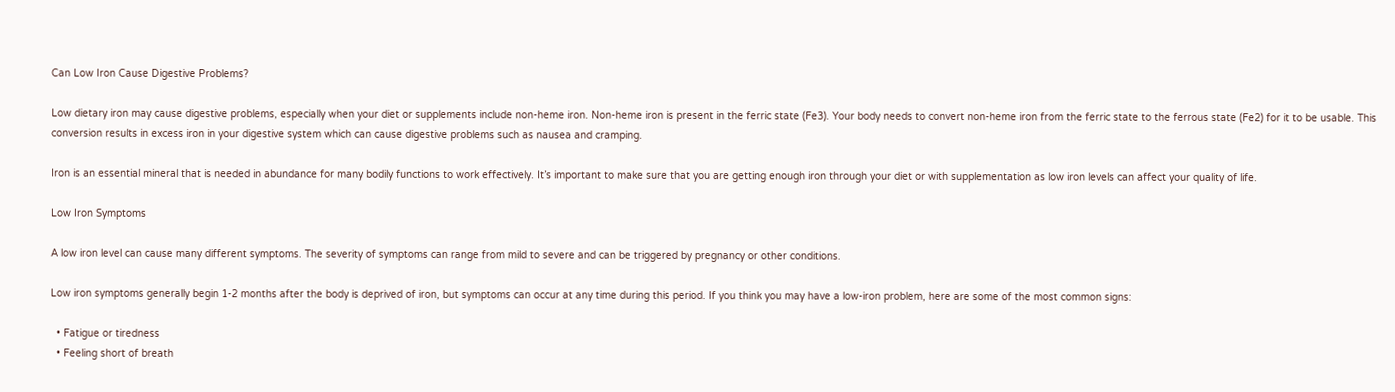Can Low Iron Cause Digestive Problems?

Low dietary iron may cause digestive problems, especially when your diet or supplements include non-heme iron. Non-heme iron is present in the ferric state (Fe3). Your body needs to convert non-heme iron from the ferric state to the ferrous state (Fe2) for it to be usable. This conversion results in excess iron in your digestive system which can cause digestive problems such as nausea and cramping.

Iron is an essential mineral that is needed in abundance for many bodily functions to work effectively. It’s important to make sure that you are getting enough iron through your diet or with supplementation as low iron levels can affect your quality of life.

Low Iron Symptoms

A low iron level can cause many different symptoms. The severity of symptoms can range from mild to severe and can be triggered by pregnancy or other conditions.

Low iron symptoms generally begin 1-2 months after the body is deprived of iron, but symptoms can occur at any time during this period. If you think you may have a low-iron problem, here are some of the most common signs:

  • Fatigue or tiredness
  • Feeling short of breath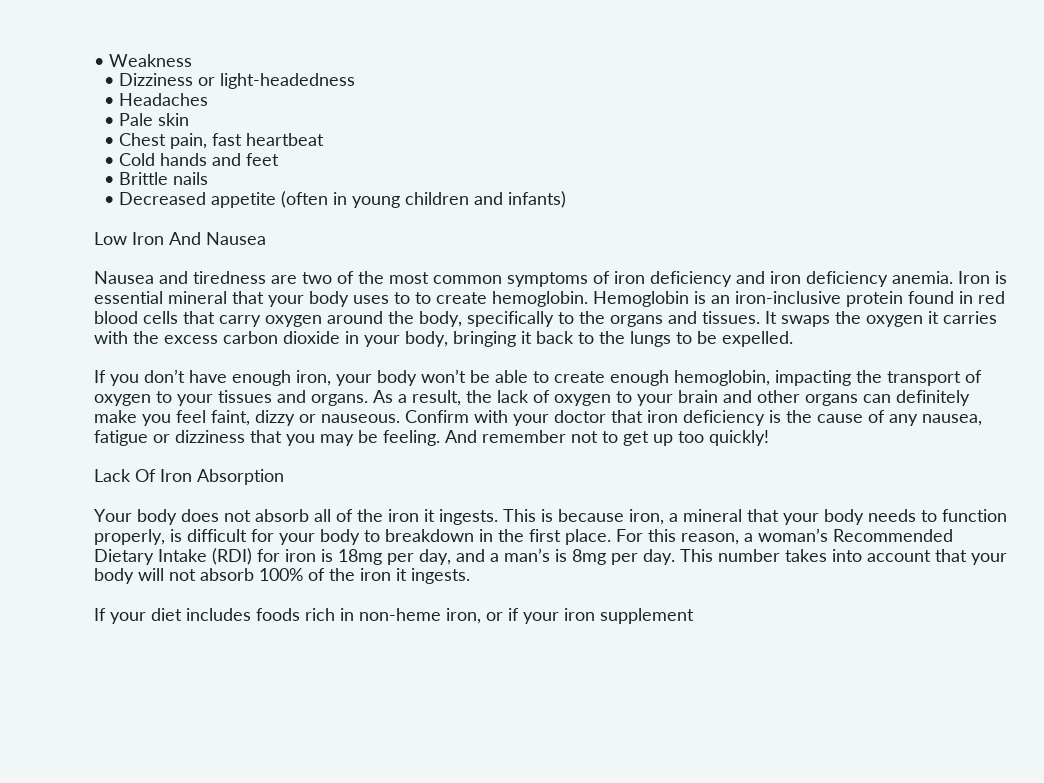• Weakness
  • Dizziness or light-headedness
  • Headaches
  • Pale skin
  • Chest pain, fast heartbeat
  • Cold hands and feet
  • Brittle nails
  • Decreased appetite (often in young children and infants)

Low Iron And Nausea

Nausea and tiredness are two of the most common symptoms of iron deficiency and iron deficiency anemia. Iron is essential mineral that your body uses to to create hemoglobin. Hemoglobin is an iron-inclusive protein found in red blood cells that carry oxygen around the body, specifically to the organs and tissues. It swaps the oxygen it carries with the excess carbon dioxide in your body, bringing it back to the lungs to be expelled.

If you don’t have enough iron, your body won’t be able to create enough hemoglobin, impacting the transport of oxygen to your tissues and organs. As a result, the lack of oxygen to your brain and other organs can definitely make you feel faint, dizzy or nauseous. Confirm with your doctor that iron deficiency is the cause of any nausea, fatigue or dizziness that you may be feeling. And remember not to get up too quickly!

Lack Of Iron Absorption

Your body does not absorb all of the iron it ingests. This is because iron, a mineral that your body needs to function properly, is difficult for your body to breakdown in the first place. For this reason, a woman’s Recommended Dietary Intake (RDI) for iron is 18mg per day, and a man’s is 8mg per day. This number takes into account that your body will not absorb 100% of the iron it ingests.

If your diet includes foods rich in non-heme iron, or if your iron supplement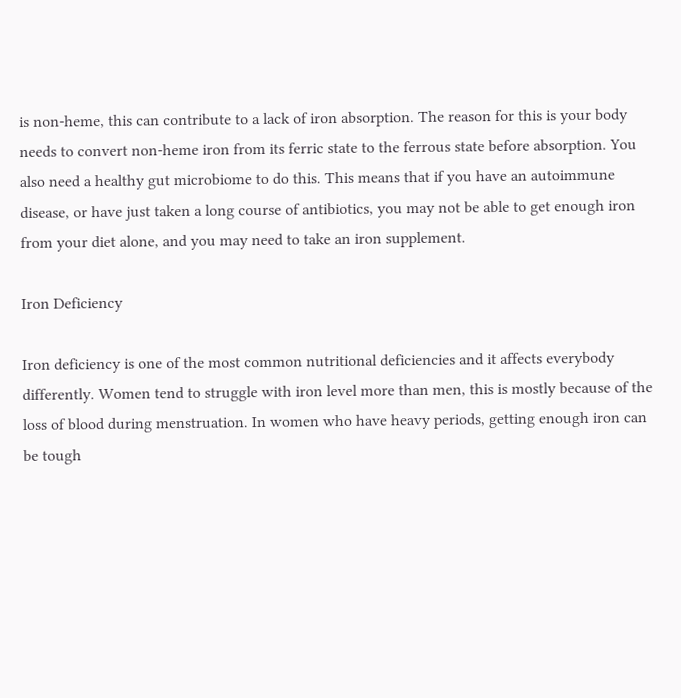is non-heme, this can contribute to a lack of iron absorption. The reason for this is your body needs to convert non-heme iron from its ferric state to the ferrous state before absorption. You also need a healthy gut microbiome to do this. This means that if you have an autoimmune disease, or have just taken a long course of antibiotics, you may not be able to get enough iron from your diet alone, and you may need to take an iron supplement.

Iron Deficiency

Iron deficiency is one of the most common nutritional deficiencies and it affects everybody differently. Women tend to struggle with iron level more than men, this is mostly because of the loss of blood during menstruation. In women who have heavy periods, getting enough iron can be tough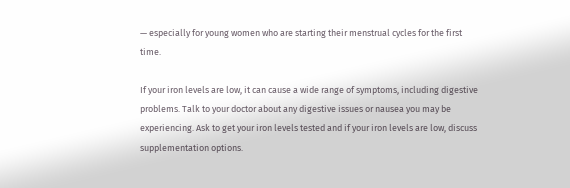— especially for young women who are starting their menstrual cycles for the first time.

If your iron levels are low, it can cause a wide range of symptoms, including digestive problems. Talk to your doctor about any digestive issues or nausea you may be experiencing. Ask to get your iron levels tested and if your iron levels are low, discuss supplementation options.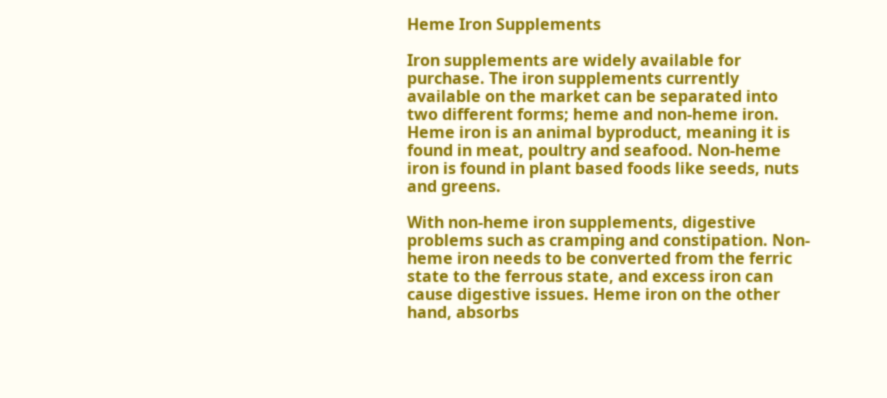Heme Iron Supplements

Iron supplements are widely available for purchase. The iron supplements currently available on the market can be separated into two different forms; heme and non-heme iron. Heme iron is an animal byproduct, meaning it is found in meat, poultry and seafood. Non-heme iron is found in plant based foods like seeds, nuts and greens.

With non-heme iron supplements, digestive problems such as cramping and constipation. Non-heme iron needs to be converted from the ferric state to the ferrous state, and excess iron can cause digestive issues. Heme iron on the other hand, absorbs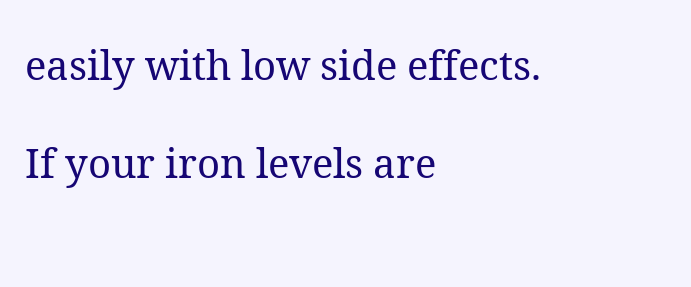easily with low side effects.

If your iron levels are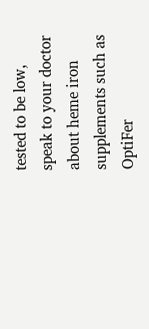tested to be low, speak to your doctor about heme iron supplements such as OptiFer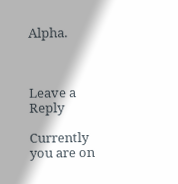Alpha.



Leave a Reply

Currently you are on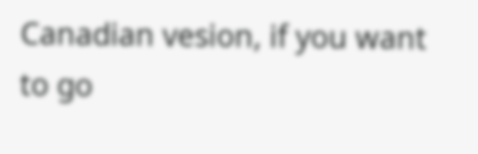Canadian vesion, if you want to go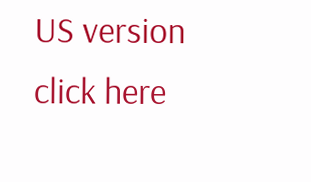US version click here